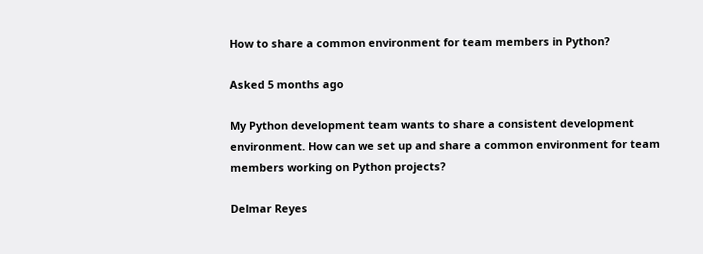How to share a common environment for team members in Python?

Asked 5 months ago

My Python development team wants to share a consistent development environment. How can we set up and share a common environment for team members working on Python projects?

Delmar Reyes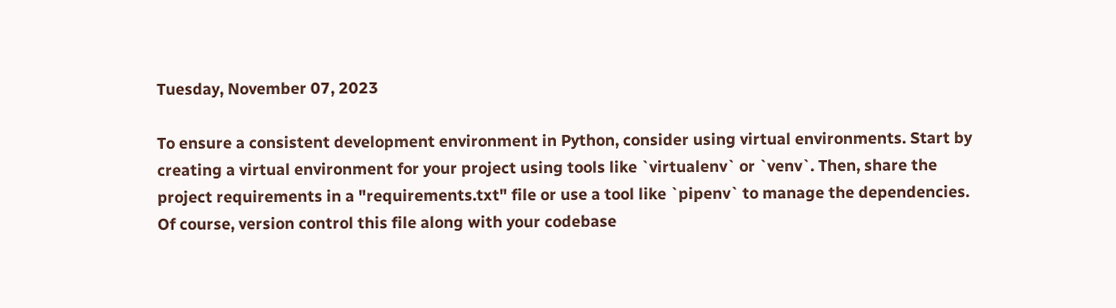Tuesday, November 07, 2023

To ensure a consistent development environment in Python, consider using virtual environments. Start by creating a virtual environment for your project using tools like `virtualenv` or `venv`. Then, share the project requirements in a "requirements.txt" file or use a tool like `pipenv` to manage the dependencies. Of course, version control this file along with your codebase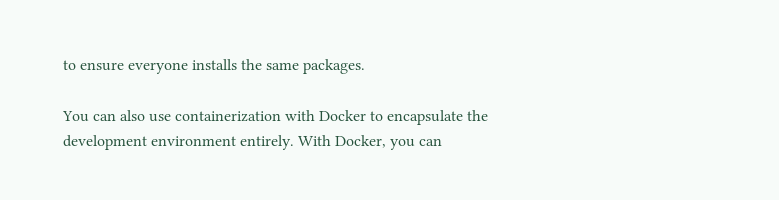to ensure everyone installs the same packages.

You can also use containerization with Docker to encapsulate the development environment entirely. With Docker, you can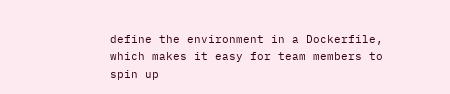define the environment in a Dockerfile, which makes it easy for team members to spin up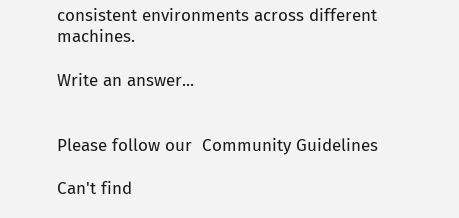consistent environments across different machines.

Write an answer...


Please follow our  Community Guidelines

Can't find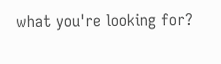what you're looking for?